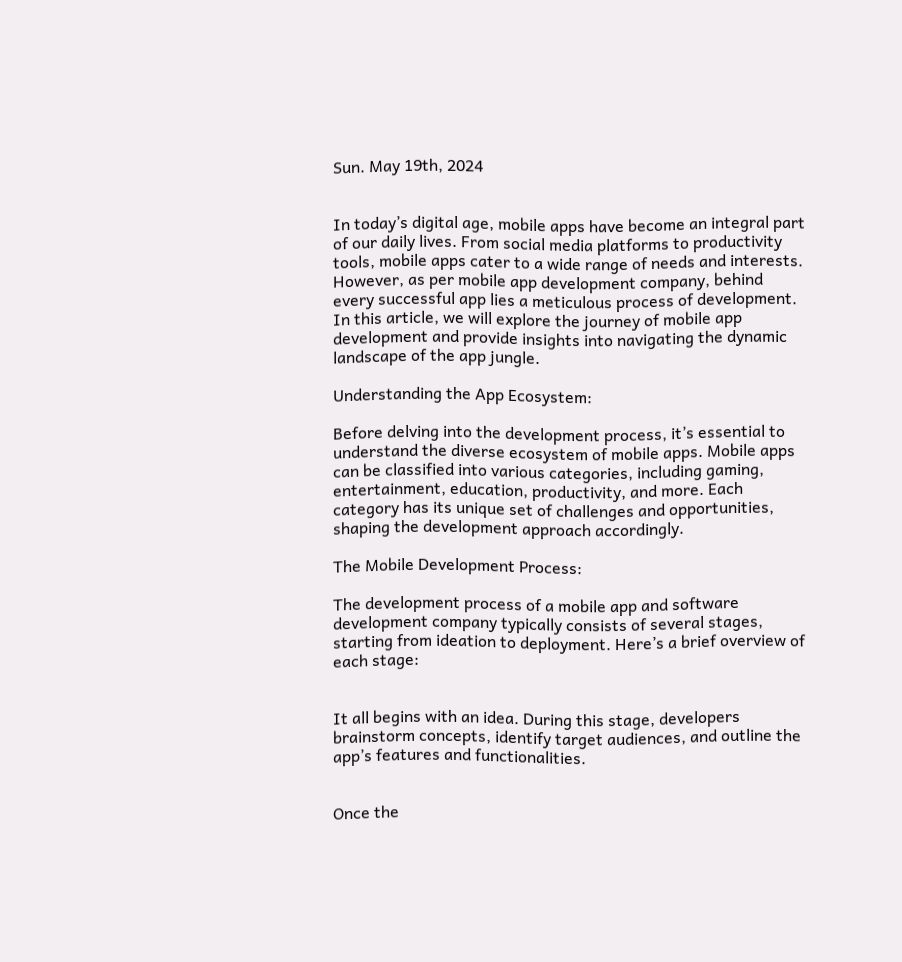Sun. May 19th, 2024


In today’s digital age, mobile apps have become an integral part of our daily lives. From social media platforms to productivity tools, mobile apps cater to a wide range of needs and interests. However, as per mobile app development company, behind every successful app lies a meticulous process of development. In this article, we will explore the journey of mobile app development and provide insights into navigating the dynamic landscape of the app jungle.

Understanding the App Ecosystem:

Before delving into the development process, it’s essential to understand the diverse ecosystem of mobile apps. Mobile apps can be classified into various categories, including gaming, entertainment, education, productivity, and more. Each category has its unique set of challenges and opportunities, shaping the development approach accordingly.

The Mobile Development Process:

The development process of a mobile app and software development company typically consists of several stages, starting from ideation to deployment. Here’s a brief overview of each stage:


It all begins with an idea. During this stage, developers brainstorm concepts, identify target audiences, and outline the app’s features and functionalities.


Once the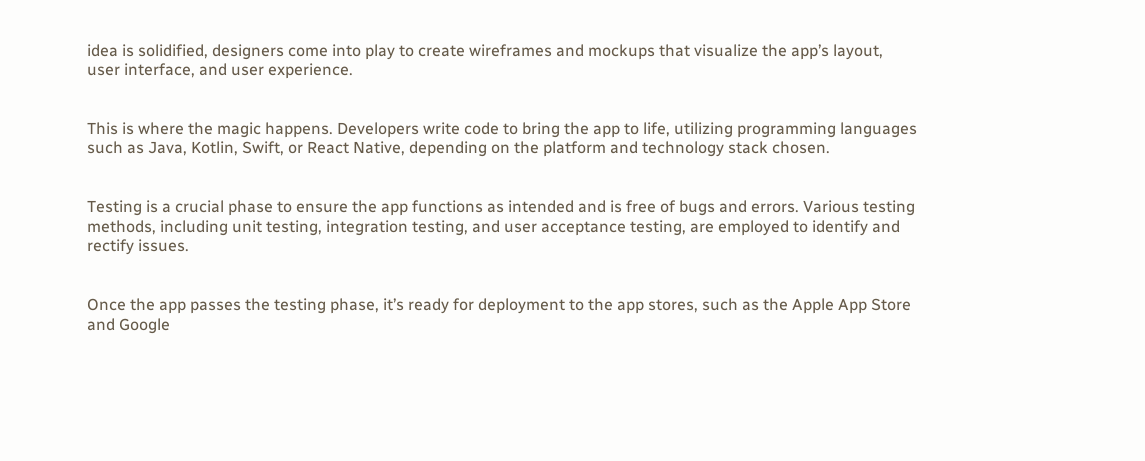idea is solidified, designers come into play to create wireframes and mockups that visualize the app’s layout, user interface, and user experience.


This is where the magic happens. Developers write code to bring the app to life, utilizing programming languages such as Java, Kotlin, Swift, or React Native, depending on the platform and technology stack chosen.


Testing is a crucial phase to ensure the app functions as intended and is free of bugs and errors. Various testing methods, including unit testing, integration testing, and user acceptance testing, are employed to identify and rectify issues.


Once the app passes the testing phase, it’s ready for deployment to the app stores, such as the Apple App Store and Google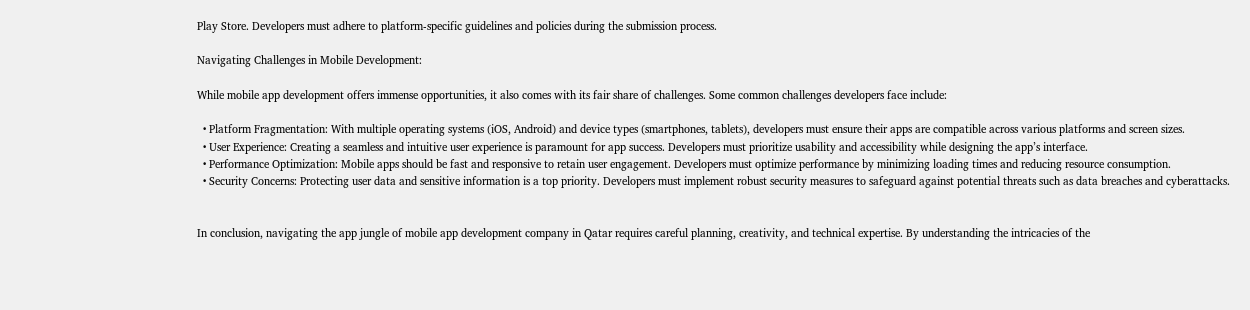Play Store. Developers must adhere to platform-specific guidelines and policies during the submission process.

Navigating Challenges in Mobile Development:

While mobile app development offers immense opportunities, it also comes with its fair share of challenges. Some common challenges developers face include:

  • Platform Fragmentation: With multiple operating systems (iOS, Android) and device types (smartphones, tablets), developers must ensure their apps are compatible across various platforms and screen sizes.
  • User Experience: Creating a seamless and intuitive user experience is paramount for app success. Developers must prioritize usability and accessibility while designing the app’s interface.
  • Performance Optimization: Mobile apps should be fast and responsive to retain user engagement. Developers must optimize performance by minimizing loading times and reducing resource consumption.
  • Security Concerns: Protecting user data and sensitive information is a top priority. Developers must implement robust security measures to safeguard against potential threats such as data breaches and cyberattacks.


In conclusion, navigating the app jungle of mobile app development company in Qatar requires careful planning, creativity, and technical expertise. By understanding the intricacies of the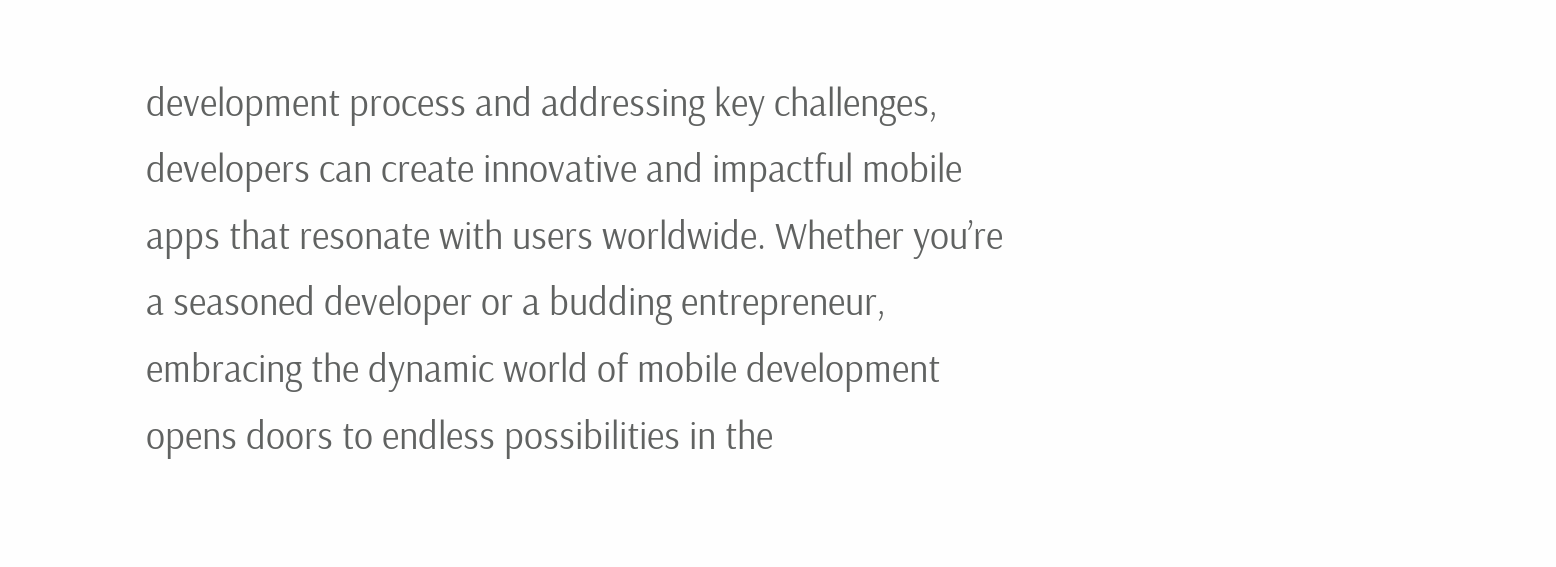development process and addressing key challenges, developers can create innovative and impactful mobile apps that resonate with users worldwide. Whether you’re a seasoned developer or a budding entrepreneur, embracing the dynamic world of mobile development opens doors to endless possibilities in the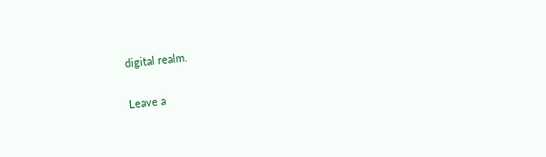digital realm.

Leave a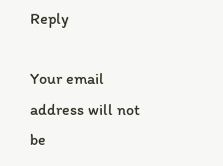Reply

Your email address will not be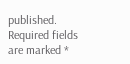published. Required fields are marked *